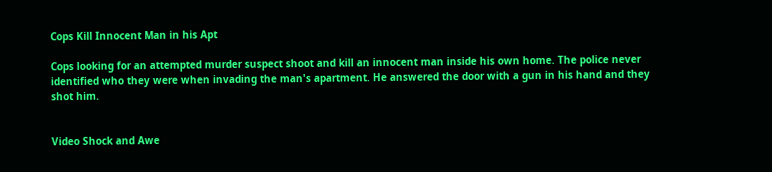Cops Kill Innocent Man in his Apt

Cops looking for an attempted murder suspect shoot and kill an innocent man inside his own home. The police never identified who they were when invading the man's apartment. He answered the door with a gun in his hand and they shot him.


Video Shock and Awe